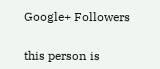Google+ Followers


this person is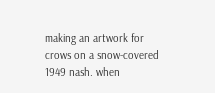making an artwork for crows on a snow-covered 1949 nash. when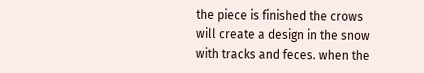the piece is finished the crows will create a design in the snow with tracks and feces. when the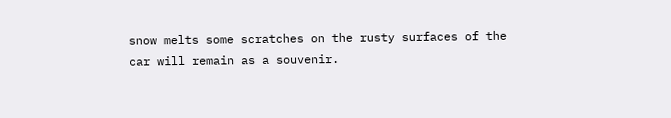snow melts some scratches on the rusty surfaces of the car will remain as a souvenir.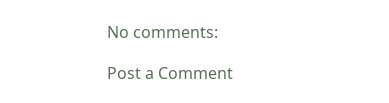No comments:

Post a Comment